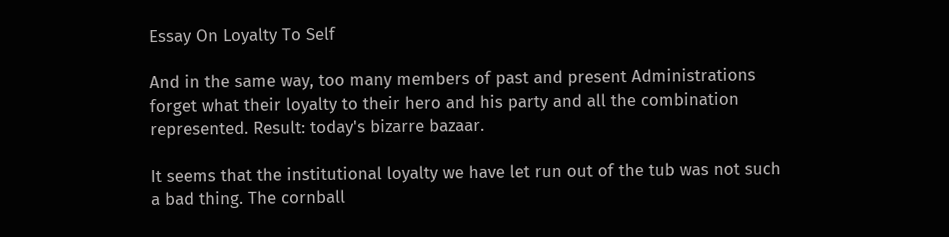Essay On Loyalty To Self

And in the same way, too many members of past and present Administrations forget what their loyalty to their hero and his party and all the combination represented. Result: today's bizarre bazaar.

It seems that the institutional loyalty we have let run out of the tub was not such a bad thing. The cornball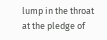lump in the throat at the pledge of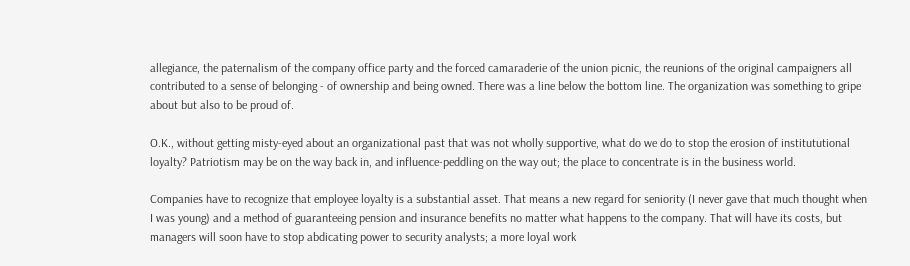allegiance, the paternalism of the company office party and the forced camaraderie of the union picnic, the reunions of the original campaigners all contributed to a sense of belonging - of ownership and being owned. There was a line below the bottom line. The organization was something to gripe about but also to be proud of.

O.K., without getting misty-eyed about an organizational past that was not wholly supportive, what do we do to stop the erosion of institututional loyalty? Patriotism may be on the way back in, and influence-peddling on the way out; the place to concentrate is in the business world.

Companies have to recognize that employee loyalty is a substantial asset. That means a new regard for seniority (I never gave that much thought when I was young) and a method of guaranteeing pension and insurance benefits no matter what happens to the company. That will have its costs, but managers will soon have to stop abdicating power to security analysts; a more loyal work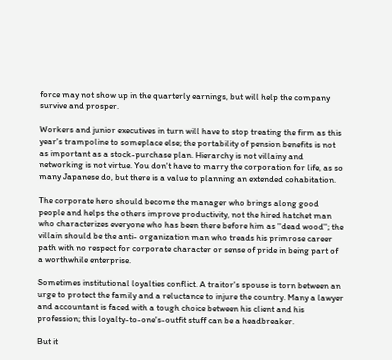force may not show up in the quarterly earnings, but will help the company survive and prosper.

Workers and junior executives in turn will have to stop treating the firm as this year's trampoline to someplace else; the portability of pension benefits is not as important as a stock-purchase plan. Hierarchy is not villainy and networking is not virtue. You don't have to marry the corporation for life, as so many Japanese do, but there is a value to planning an extended cohabitation.

The corporate hero should become the manager who brings along good people and helps the others improve productivity, not the hired hatchet man who characterizes everyone who has been there before him as ''dead wood''; the villain should be the anti- organization man who treads his primrose career path with no respect for corporate character or sense of pride in being part of a worthwhile enterprise.

Sometimes institutional loyalties conflict. A traitor's spouse is torn between an urge to protect the family and a reluctance to injure the country. Many a lawyer and accountant is faced with a tough choice between his client and his profession; this loyalty-to-one's-outfit stuff can be a headbreaker.

But it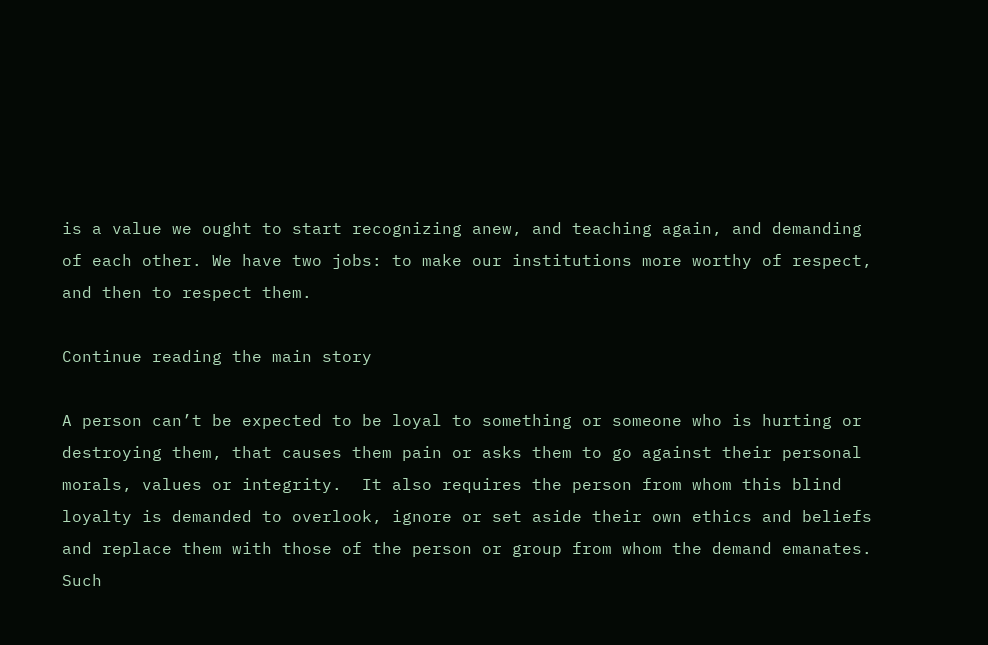is a value we ought to start recognizing anew, and teaching again, and demanding of each other. We have two jobs: to make our institutions more worthy of respect, and then to respect them.

Continue reading the main story

A person can’t be expected to be loyal to something or someone who is hurting or destroying them, that causes them pain or asks them to go against their personal morals, values or integrity.  It also requires the person from whom this blind loyalty is demanded to overlook, ignore or set aside their own ethics and beliefs and replace them with those of the person or group from whom the demand emanates. Such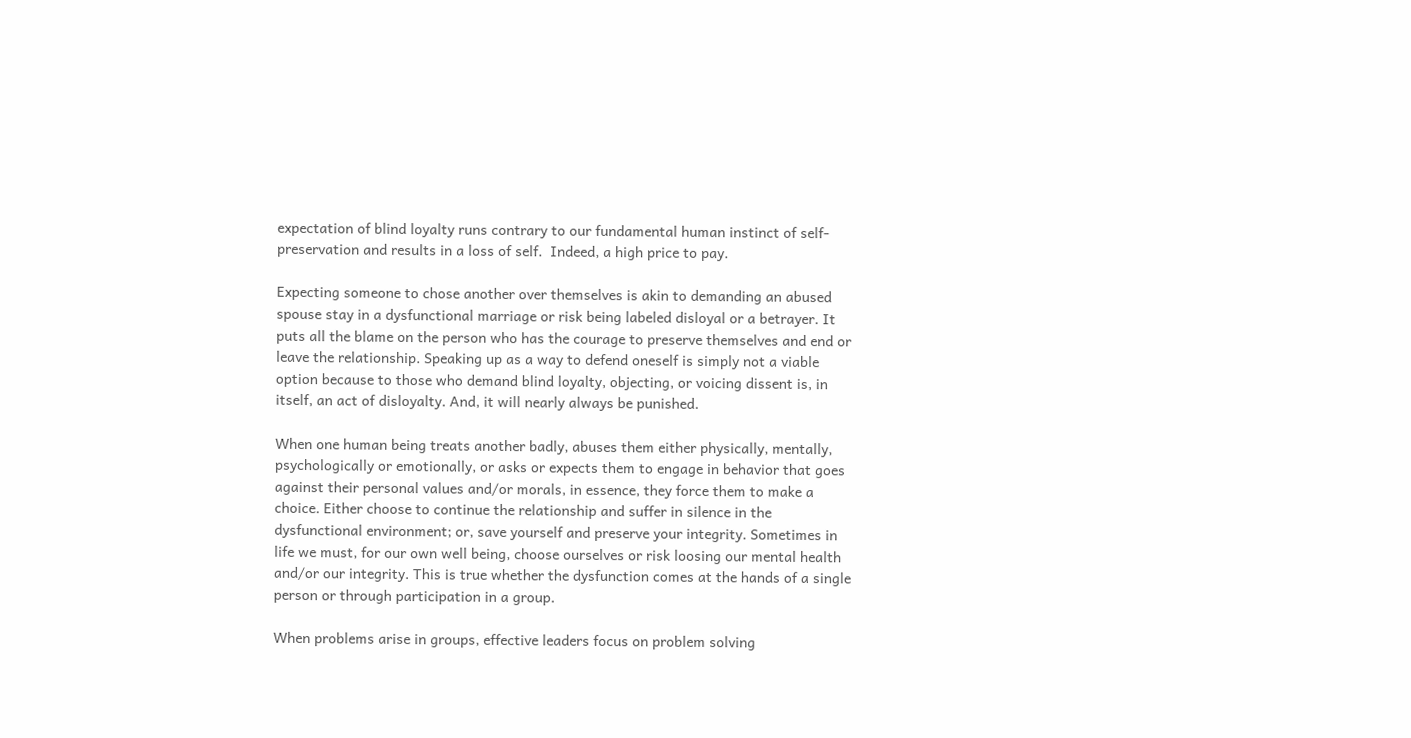expectation of blind loyalty runs contrary to our fundamental human instinct of self-preservation and results in a loss of self.  Indeed, a high price to pay.

Expecting someone to chose another over themselves is akin to demanding an abused spouse stay in a dysfunctional marriage or risk being labeled disloyal or a betrayer. It puts all the blame on the person who has the courage to preserve themselves and end or leave the relationship. Speaking up as a way to defend oneself is simply not a viable option because to those who demand blind loyalty, objecting, or voicing dissent is, in itself, an act of disloyalty. And, it will nearly always be punished.

When one human being treats another badly, abuses them either physically, mentally, psychologically or emotionally, or asks or expects them to engage in behavior that goes against their personal values and/or morals, in essence, they force them to make a choice. Either choose to continue the relationship and suffer in silence in the dysfunctional environment; or, save yourself and preserve your integrity. Sometimes in life we must, for our own well being, choose ourselves or risk loosing our mental health and/or our integrity. This is true whether the dysfunction comes at the hands of a single person or through participation in a group.

When problems arise in groups, effective leaders focus on problem solving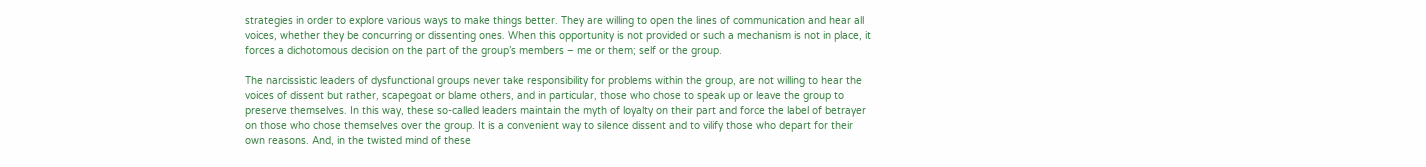strategies in order to explore various ways to make things better. They are willing to open the lines of communication and hear all voices, whether they be concurring or dissenting ones. When this opportunity is not provided or such a mechanism is not in place, it forces a dichotomous decision on the part of the group’s members – me or them; self or the group.

The narcissistic leaders of dysfunctional groups never take responsibility for problems within the group, are not willing to hear the voices of dissent but rather, scapegoat or blame others, and in particular, those who chose to speak up or leave the group to preserve themselves. In this way, these so-called leaders maintain the myth of loyalty on their part and force the label of betrayer on those who chose themselves over the group. It is a convenient way to silence dissent and to vilify those who depart for their own reasons. And, in the twisted mind of these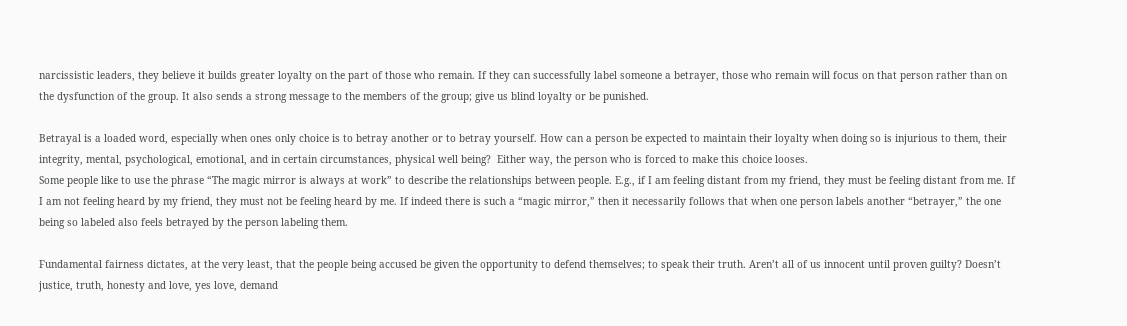narcissistic leaders, they believe it builds greater loyalty on the part of those who remain. If they can successfully label someone a betrayer, those who remain will focus on that person rather than on the dysfunction of the group. It also sends a strong message to the members of the group; give us blind loyalty or be punished.

Betrayal is a loaded word, especially when ones only choice is to betray another or to betray yourself. How can a person be expected to maintain their loyalty when doing so is injurious to them, their integrity, mental, psychological, emotional, and in certain circumstances, physical well being?  Either way, the person who is forced to make this choice looses.
Some people like to use the phrase “The magic mirror is always at work” to describe the relationships between people. E.g., if I am feeling distant from my friend, they must be feeling distant from me. If I am not feeling heard by my friend, they must not be feeling heard by me. If indeed there is such a “magic mirror,” then it necessarily follows that when one person labels another “betrayer,” the one being so labeled also feels betrayed by the person labeling them.

Fundamental fairness dictates, at the very least, that the people being accused be given the opportunity to defend themselves; to speak their truth. Aren’t all of us innocent until proven guilty? Doesn’t justice, truth, honesty and love, yes love, demand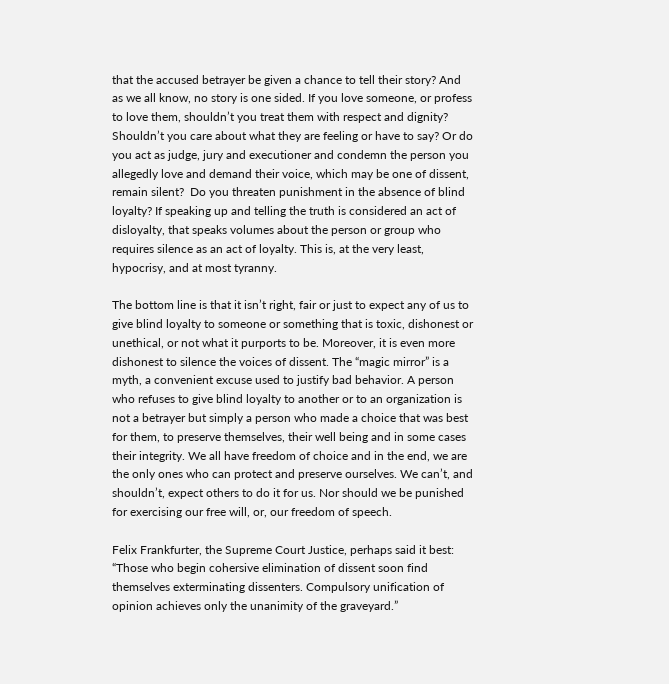that the accused betrayer be given a chance to tell their story? And as we all know, no story is one sided. If you love someone, or profess to love them, shouldn’t you treat them with respect and dignity? Shouldn’t you care about what they are feeling or have to say? Or do you act as judge, jury and executioner and condemn the person you allegedly love and demand their voice, which may be one of dissent, remain silent?  Do you threaten punishment in the absence of blind loyalty? If speaking up and telling the truth is considered an act of disloyalty, that speaks volumes about the person or group who requires silence as an act of loyalty. This is, at the very least, hypocrisy, and at most tyranny.

The bottom line is that it isn’t right, fair or just to expect any of us to give blind loyalty to someone or something that is toxic, dishonest or unethical, or not what it purports to be. Moreover, it is even more dishonest to silence the voices of dissent. The “magic mirror” is a myth, a convenient excuse used to justify bad behavior. A person who refuses to give blind loyalty to another or to an organization is not a betrayer but simply a person who made a choice that was best for them, to preserve themselves, their well being and in some cases their integrity. We all have freedom of choice and in the end, we are the only ones who can protect and preserve ourselves. We can’t, and shouldn’t, expect others to do it for us. Nor should we be punished for exercising our free will, or, our freedom of speech.

Felix Frankfurter, the Supreme Court Justice, perhaps said it best: “Those who begin cohersive elimination of dissent soon find themselves exterminating dissenters. Compulsory unification of opinion achieves only the unanimity of the graveyard.”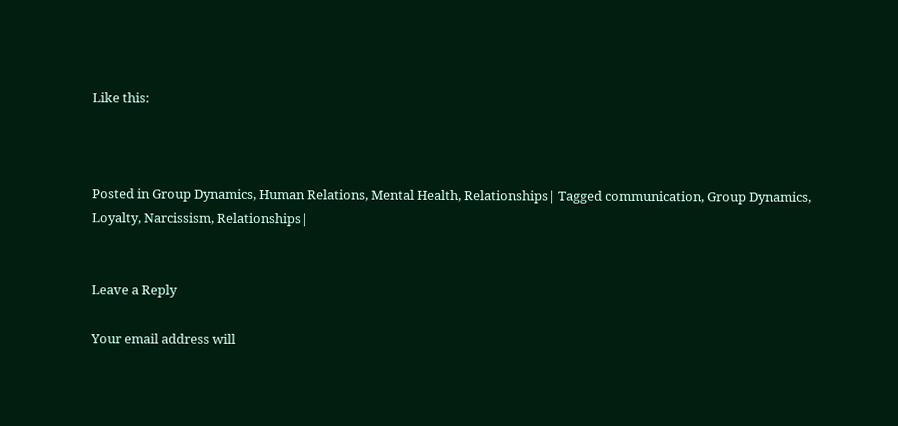Like this:



Posted in Group Dynamics, Human Relations, Mental Health, Relationships| Tagged communication, Group Dynamics, Loyalty, Narcissism, Relationships|


Leave a Reply

Your email address will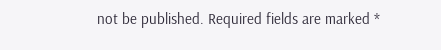not be published. Required fields are marked *